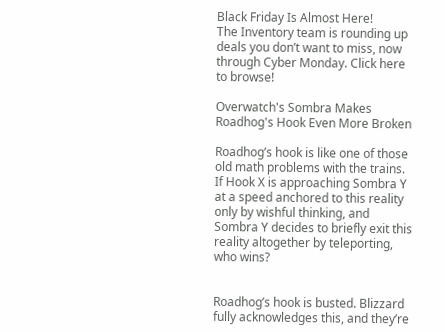Black Friday Is Almost Here!
The Inventory team is rounding up deals you don’t want to miss, now through Cyber Monday. Click here to browse!

Overwatch's Sombra Makes Roadhog's Hook Even More Broken

Roadhog’s hook is like one of those old math problems with the trains. If Hook X is approaching Sombra Y at a speed anchored to this reality only by wishful thinking, and Sombra Y decides to briefly exit this reality altogether by teleporting, who wins?


Roadhog’s hook is busted. Blizzard fully acknowledges this, and they’re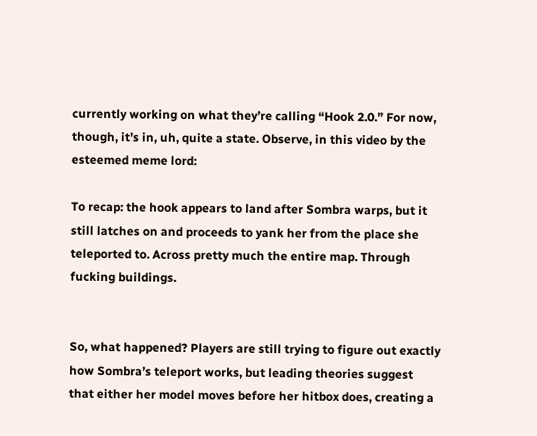currently working on what they’re calling “Hook 2.0.” For now, though, it’s in, uh, quite a state. Observe, in this video by the esteemed meme lord:

To recap: the hook appears to land after Sombra warps, but it still latches on and proceeds to yank her from the place she teleported to. Across pretty much the entire map. Through fucking buildings.


So, what happened? Players are still trying to figure out exactly how Sombra’s teleport works, but leading theories suggest that either her model moves before her hitbox does, creating a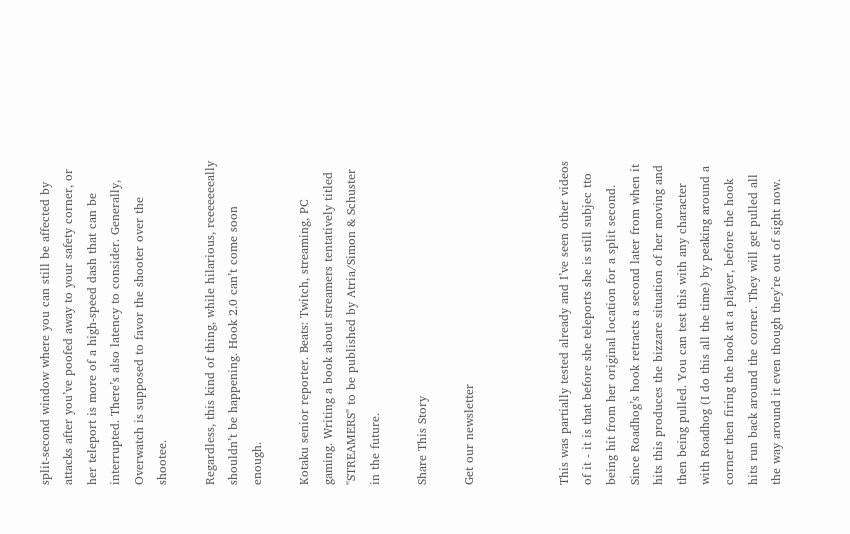split-second window where you can still be affected by attacks after you’ve poofed away to your safety corner, or her teleport is more of a high-speed dash that can be interrupted. There’s also latency to consider. Generally, Overwatch is supposed to favor the shooter over the shootee.

Regardless, this kind of thing, while hilarious, reeeeeeeally shouldn’t be happening. Hook 2.0 can’t come soon enough.

Kotaku senior reporter. Beats: Twitch, streaming, PC gaming. Writing a book about streamers tentatively titled "STREAMERS" to be published by Atria/Simon & Schuster in the future.

Share This Story

Get our newsletter



This was partially tested already and I’ve seen other videos of it - it is that before she teleports she is still subjec tto being hit from her original location for a split second. Since Roadhog’s hook retracts a second later from when it hits this produces the bizzare situation of her moving and then being pulled. You can test this with any character with Roadhog (I do this all the time) by peaking around a corner then firing the hook at a player, before the hook hits run back around the corner. They will get pulled all the way around it even though they’re out of sight now.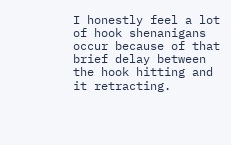I honestly feel a lot of hook shenanigans occur because of that brief delay between the hook hitting and it retracting.